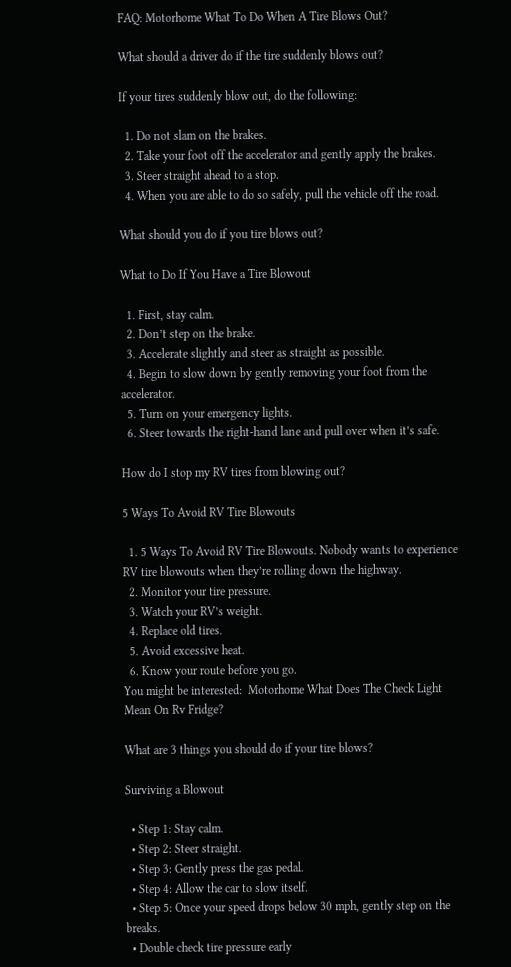FAQ: Motorhome What To Do When A Tire Blows Out?

What should a driver do if the tire suddenly blows out?

If your tires suddenly blow out, do the following:

  1. Do not slam on the brakes.
  2. Take your foot off the accelerator and gently apply the brakes.
  3. Steer straight ahead to a stop.
  4. When you are able to do so safely, pull the vehicle off the road.

What should you do if you tire blows out?

What to Do If You Have a Tire Blowout

  1. First, stay calm.
  2. Don’t step on the brake.
  3. Accelerate slightly and steer as straight as possible.
  4. Begin to slow down by gently removing your foot from the accelerator.
  5. Turn on your emergency lights.
  6. Steer towards the right-hand lane and pull over when it’s safe.

How do I stop my RV tires from blowing out?

5 Ways To Avoid RV Tire Blowouts

  1. 5 Ways To Avoid RV Tire Blowouts. Nobody wants to experience RV tire blowouts when they’re rolling down the highway.
  2. Monitor your tire pressure.
  3. Watch your RV’s weight.
  4. Replace old tires.
  5. Avoid excessive heat.
  6. Know your route before you go.
You might be interested:  Motorhome What Does The Check Light Mean On Rv Fridge?

What are 3 things you should do if your tire blows?

Surviving a Blowout

  • Step 1: Stay calm.
  • Step 2: Steer straight.
  • Step 3: Gently press the gas pedal.
  • Step 4: Allow the car to slow itself.
  • Step 5: Once your speed drops below 30 mph, gently step on the breaks.
  • Double check tire pressure early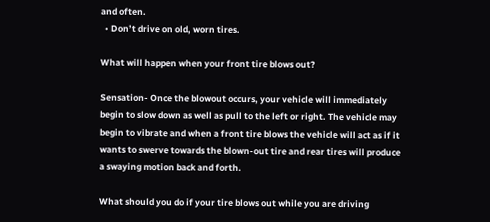and often.
  • Don’t drive on old, worn tires.

What will happen when your front tire blows out?

Sensation- Once the blowout occurs, your vehicle will immediately begin to slow down as well as pull to the left or right. The vehicle may begin to vibrate and when a front tire blows the vehicle will act as if it wants to swerve towards the blown-out tire and rear tires will produce a swaying motion back and forth.

What should you do if your tire blows out while you are driving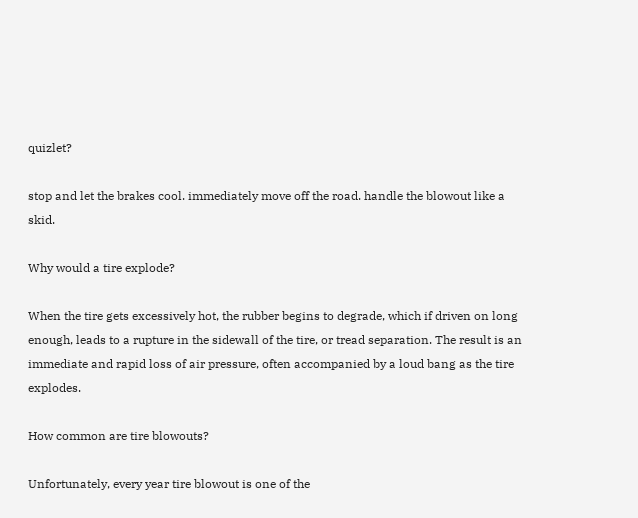quizlet?

stop and let the brakes cool. immediately move off the road. handle the blowout like a skid.

Why would a tire explode?

When the tire gets excessively hot, the rubber begins to degrade, which if driven on long enough, leads to a rupture in the sidewall of the tire, or tread separation. The result is an immediate and rapid loss of air pressure, often accompanied by a loud bang as the tire explodes.

How common are tire blowouts?

Unfortunately, every year tire blowout is one of the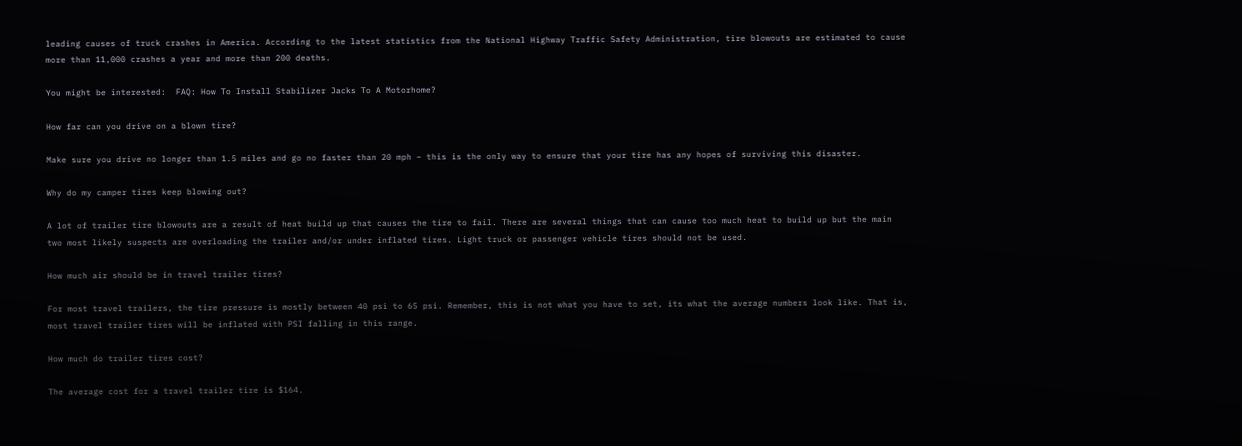leading causes of truck crashes in America. According to the latest statistics from the National Highway Traffic Safety Administration, tire blowouts are estimated to cause more than 11,000 crashes a year and more than 200 deaths.

You might be interested:  FAQ: How To Install Stabilizer Jacks To A Motorhome?

How far can you drive on a blown tire?

Make sure you drive no longer than 1.5 miles and go no faster than 20 mph – this is the only way to ensure that your tire has any hopes of surviving this disaster.

Why do my camper tires keep blowing out?

A lot of trailer tire blowouts are a result of heat build up that causes the tire to fail. There are several things that can cause too much heat to build up but the main two most likely suspects are overloading the trailer and/or under inflated tires. Light truck or passenger vehicle tires should not be used.

How much air should be in travel trailer tires?

For most travel trailers, the tire pressure is mostly between 40 psi to 65 psi. Remember, this is not what you have to set, its what the average numbers look like. That is, most travel trailer tires will be inflated with PSI falling in this range.

How much do trailer tires cost?

The average cost for a travel trailer tire is $164.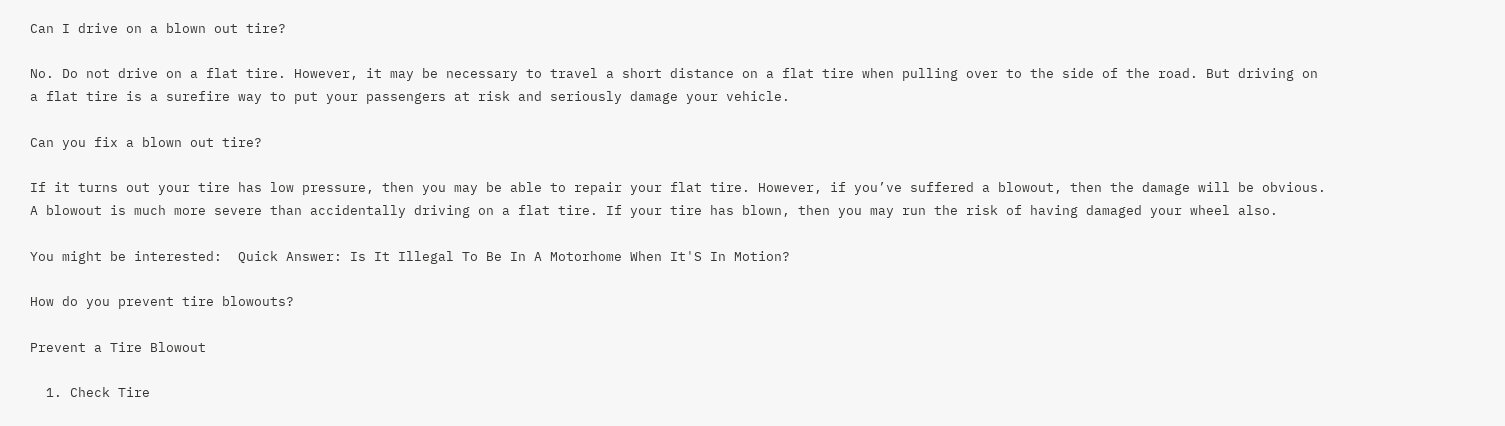Can I drive on a blown out tire?

No. Do not drive on a flat tire. However, it may be necessary to travel a short distance on a flat tire when pulling over to the side of the road. But driving on a flat tire is a surefire way to put your passengers at risk and seriously damage your vehicle.

Can you fix a blown out tire?

If it turns out your tire has low pressure, then you may be able to repair your flat tire. However, if you’ve suffered a blowout, then the damage will be obvious. A blowout is much more severe than accidentally driving on a flat tire. If your tire has blown, then you may run the risk of having damaged your wheel also.

You might be interested:  Quick Answer: Is It Illegal To Be In A Motorhome When It'S In Motion?

How do you prevent tire blowouts?

Prevent a Tire Blowout

  1. Check Tire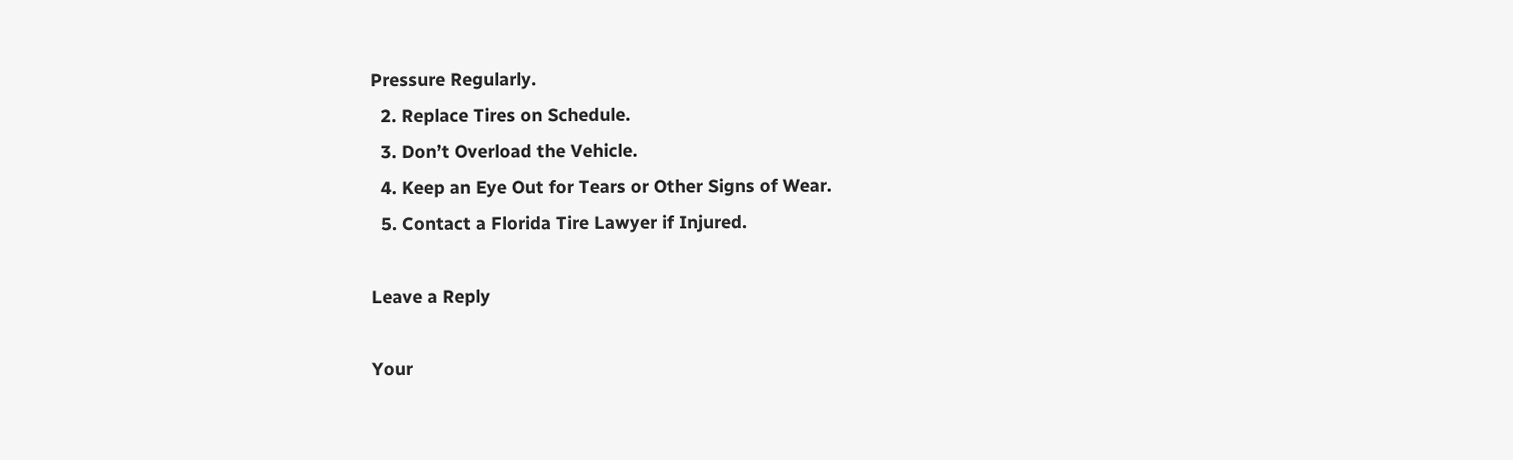Pressure Regularly.
  2. Replace Tires on Schedule.
  3. Don’t Overload the Vehicle.
  4. Keep an Eye Out for Tears or Other Signs of Wear.
  5. Contact a Florida Tire Lawyer if Injured.

Leave a Reply

Your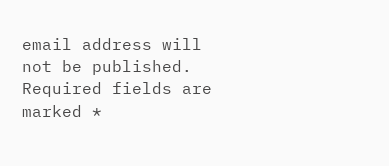email address will not be published. Required fields are marked *